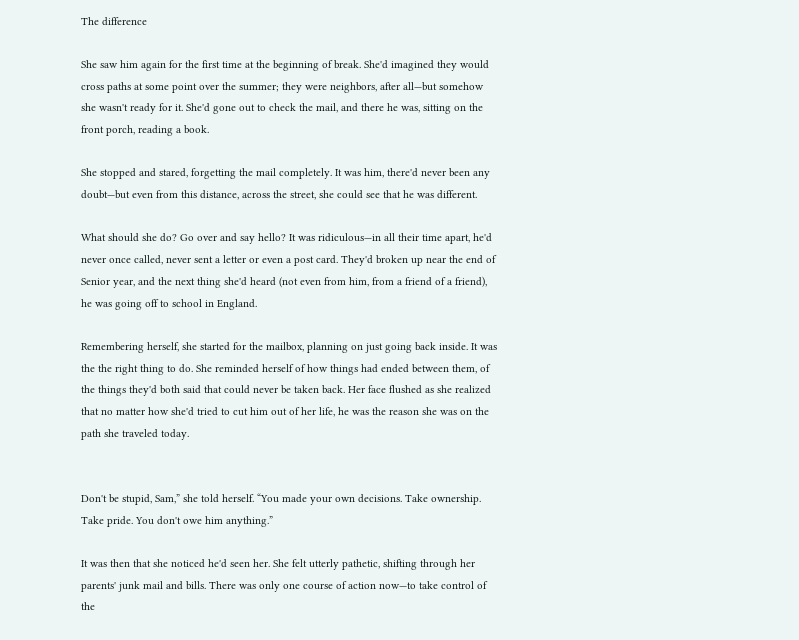The difference

She saw him again for the first time at the beginning of break. She'd imagined they would cross paths at some point over the summer; they were neighbors, after all—but somehow she wasn't ready for it. She'd gone out to check the mail, and there he was, sitting on the front porch, reading a book.

She stopped and stared, forgetting the mail completely. It was him, there'd never been any doubt—but even from this distance, across the street, she could see that he was different.

What should she do? Go over and say hello? It was ridiculous—in all their time apart, he'd never once called, never sent a letter or even a post card. They'd broken up near the end of Senior year, and the next thing she'd heard (not even from him, from a friend of a friend), he was going off to school in England.

Remembering herself, she started for the mailbox, planning on just going back inside. It was the the right thing to do. She reminded herself of how things had ended between them, of the things they'd both said that could never be taken back. Her face flushed as she realized that no matter how she'd tried to cut him out of her life, he was the reason she was on the path she traveled today.


Don't be stupid, Sam,” she told herself. “You made your own decisions. Take ownership. Take pride. You don't owe him anything.”

It was then that she noticed he'd seen her. She felt utterly pathetic, shifting through her parents' junk mail and bills. There was only one course of action now—to take control of the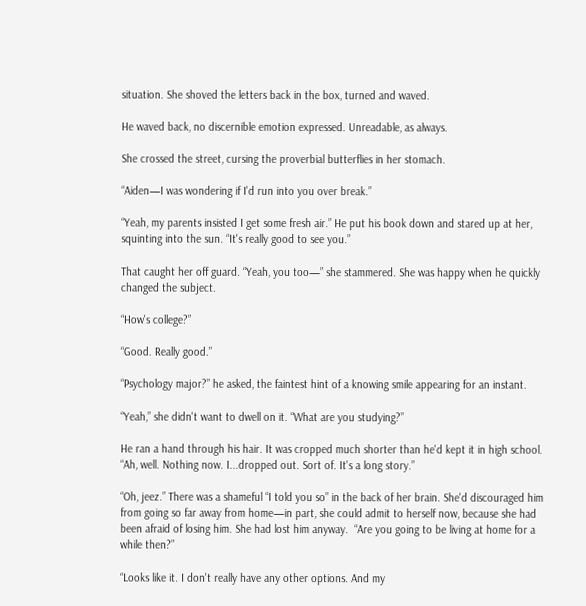situation. She shoved the letters back in the box, turned and waved.

He waved back, no discernible emotion expressed. Unreadable, as always.

She crossed the street, cursing the proverbial butterflies in her stomach.

“Aiden—I was wondering if I'd run into you over break.”

“Yeah, my parents insisted I get some fresh air.” He put his book down and stared up at her, squinting into the sun. “It's really good to see you.”

That caught her off guard. “Yeah, you too—” she stammered. She was happy when he quickly changed the subject.

“How's college?”

“Good. Really good.”

“Psychology major?” he asked, the faintest hint of a knowing smile appearing for an instant.

“Yeah,” she didn't want to dwell on it. “What are you studying?”

He ran a hand through his hair. It was cropped much shorter than he'd kept it in high school. “Ah, well. Nothing now. I...dropped out. Sort of. It's a long story.”

“Oh, jeez.” There was a shameful “I told you so” in the back of her brain. She'd discouraged him from going so far away from home—in part, she could admit to herself now, because she had been afraid of losing him. She had lost him anyway.  “Are you going to be living at home for a while then?”

“Looks like it. I don't really have any other options. And my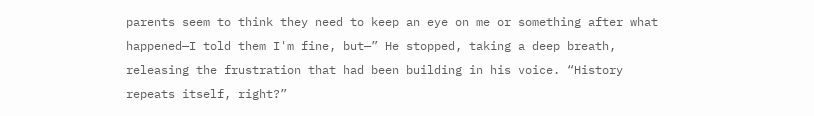parents seem to think they need to keep an eye on me or something after what happened—I told them I'm fine, but—” He stopped, taking a deep breath, releasing the frustration that had been building in his voice. “History repeats itself, right?”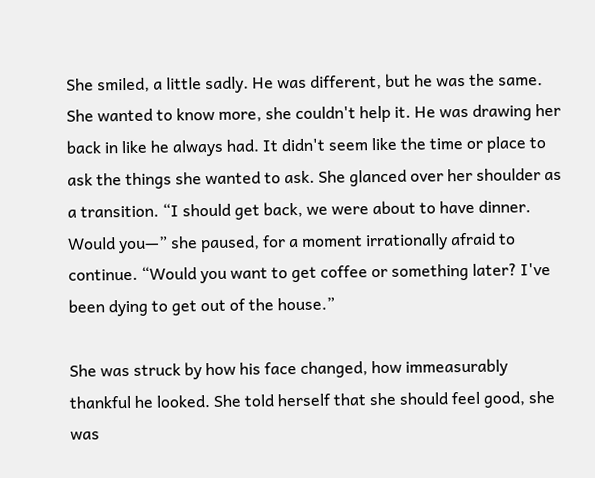She smiled, a little sadly. He was different, but he was the same. She wanted to know more, she couldn't help it. He was drawing her back in like he always had. It didn't seem like the time or place to ask the things she wanted to ask. She glanced over her shoulder as a transition. “I should get back, we were about to have dinner. Would you—” she paused, for a moment irrationally afraid to continue. “Would you want to get coffee or something later? I've been dying to get out of the house.”

She was struck by how his face changed, how immeasurably thankful he looked. She told herself that she should feel good, she was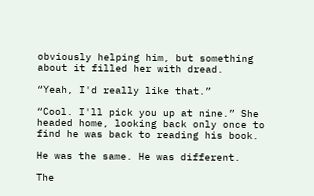obviously helping him, but something about it filled her with dread.

“Yeah, I'd really like that.”

“Cool. I'll pick you up at nine.” She headed home, looking back only once to find he was back to reading his book.

He was the same. He was different.

The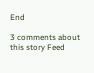End

3 comments about this story Feed